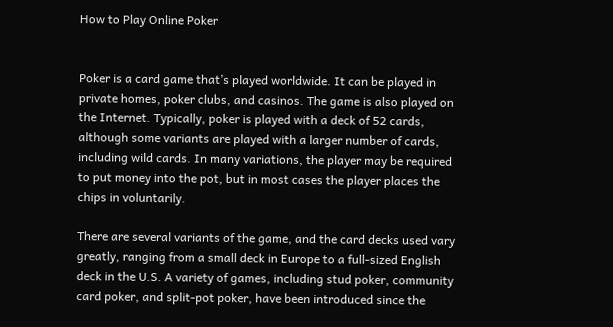How to Play Online Poker


Poker is a card game that’s played worldwide. It can be played in private homes, poker clubs, and casinos. The game is also played on the Internet. Typically, poker is played with a deck of 52 cards, although some variants are played with a larger number of cards, including wild cards. In many variations, the player may be required to put money into the pot, but in most cases the player places the chips in voluntarily.

There are several variants of the game, and the card decks used vary greatly, ranging from a small deck in Europe to a full-sized English deck in the U.S. A variety of games, including stud poker, community card poker, and split-pot poker, have been introduced since the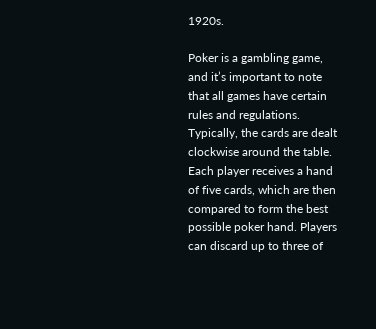1920s.

Poker is a gambling game, and it’s important to note that all games have certain rules and regulations. Typically, the cards are dealt clockwise around the table. Each player receives a hand of five cards, which are then compared to form the best possible poker hand. Players can discard up to three of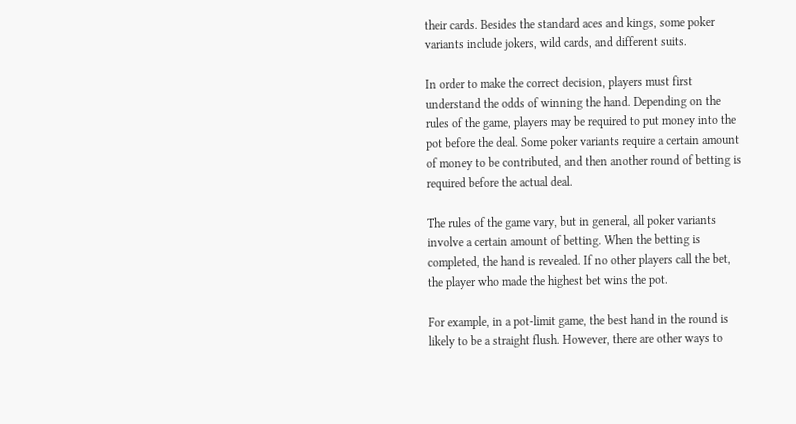their cards. Besides the standard aces and kings, some poker variants include jokers, wild cards, and different suits.

In order to make the correct decision, players must first understand the odds of winning the hand. Depending on the rules of the game, players may be required to put money into the pot before the deal. Some poker variants require a certain amount of money to be contributed, and then another round of betting is required before the actual deal.

The rules of the game vary, but in general, all poker variants involve a certain amount of betting. When the betting is completed, the hand is revealed. If no other players call the bet, the player who made the highest bet wins the pot.

For example, in a pot-limit game, the best hand in the round is likely to be a straight flush. However, there are other ways to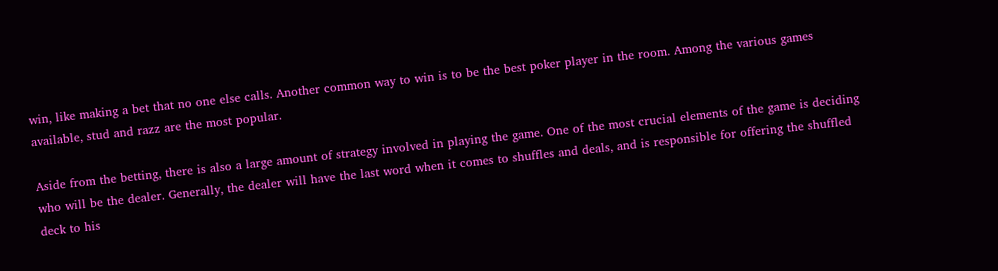win, like making a bet that no one else calls. Another common way to win is to be the best poker player in the room. Among the various games available, stud and razz are the most popular.

Aside from the betting, there is also a large amount of strategy involved in playing the game. One of the most crucial elements of the game is deciding who will be the dealer. Generally, the dealer will have the last word when it comes to shuffles and deals, and is responsible for offering the shuffled deck to his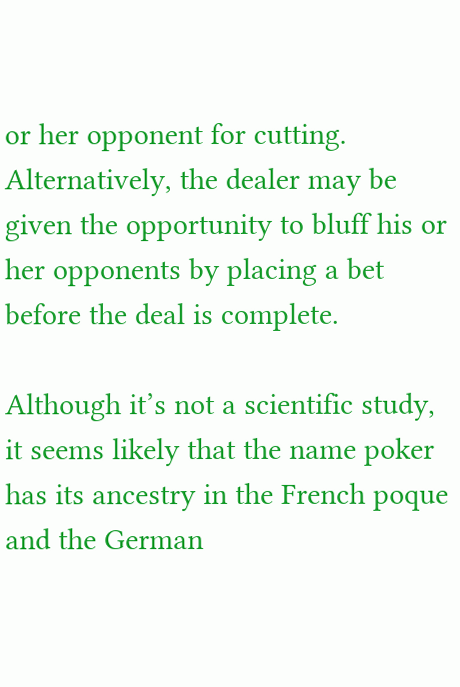or her opponent for cutting. Alternatively, the dealer may be given the opportunity to bluff his or her opponents by placing a bet before the deal is complete.

Although it’s not a scientific study, it seems likely that the name poker has its ancestry in the French poque and the German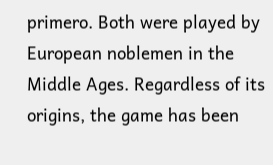primero. Both were played by European noblemen in the Middle Ages. Regardless of its origins, the game has been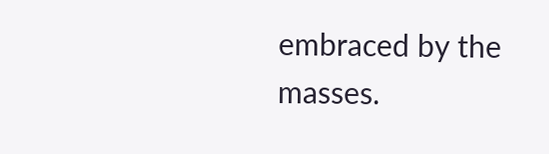embraced by the masses.